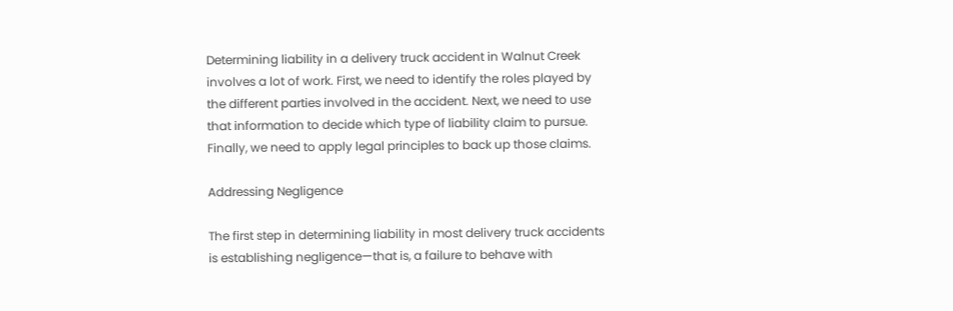Determining liability in a delivery truck accident in Walnut Creek involves a lot of work. First, we need to identify the roles played by the different parties involved in the accident. Next, we need to use that information to decide which type of liability claim to pursue. Finally, we need to apply legal principles to back up those claims.

Addressing Negligence

The first step in determining liability in most delivery truck accidents is establishing negligence—that is, a failure to behave with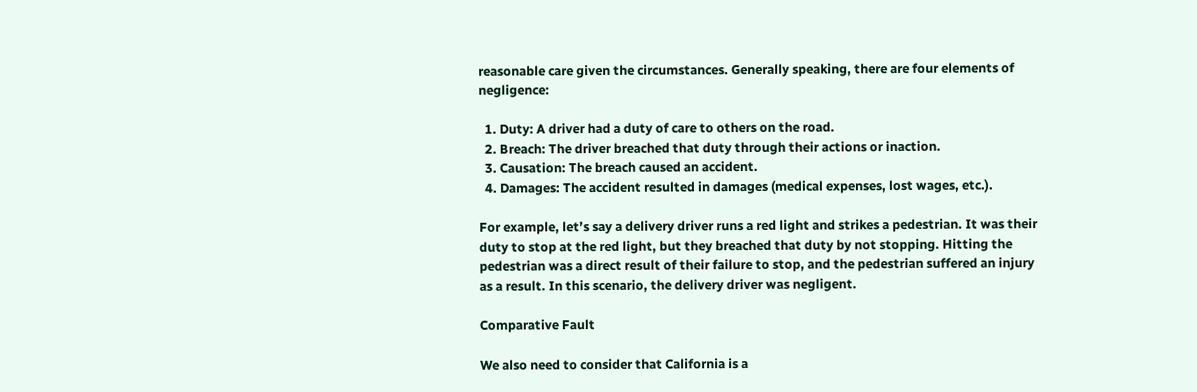reasonable care given the circumstances. Generally speaking, there are four elements of negligence:

  1. Duty: A driver had a duty of care to others on the road.
  2. Breach: The driver breached that duty through their actions or inaction.
  3. Causation: The breach caused an accident.
  4. Damages: The accident resulted in damages (medical expenses, lost wages, etc.).

For example, let’s say a delivery driver runs a red light and strikes a pedestrian. It was their duty to stop at the red light, but they breached that duty by not stopping. Hitting the pedestrian was a direct result of their failure to stop, and the pedestrian suffered an injury as a result. In this scenario, the delivery driver was negligent.

Comparative Fault

We also need to consider that California is a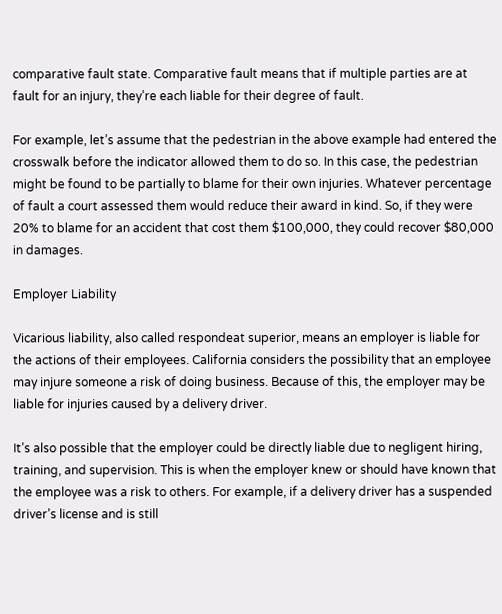comparative fault state. Comparative fault means that if multiple parties are at fault for an injury, they’re each liable for their degree of fault.

For example, let’s assume that the pedestrian in the above example had entered the crosswalk before the indicator allowed them to do so. In this case, the pedestrian might be found to be partially to blame for their own injuries. Whatever percentage of fault a court assessed them would reduce their award in kind. So, if they were 20% to blame for an accident that cost them $100,000, they could recover $80,000 in damages.

Employer Liability

Vicarious liability, also called respondeat superior, means an employer is liable for the actions of their employees. California considers the possibility that an employee may injure someone a risk of doing business. Because of this, the employer may be liable for injuries caused by a delivery driver.

It’s also possible that the employer could be directly liable due to negligent hiring, training, and supervision. This is when the employer knew or should have known that the employee was a risk to others. For example, if a delivery driver has a suspended driver’s license and is still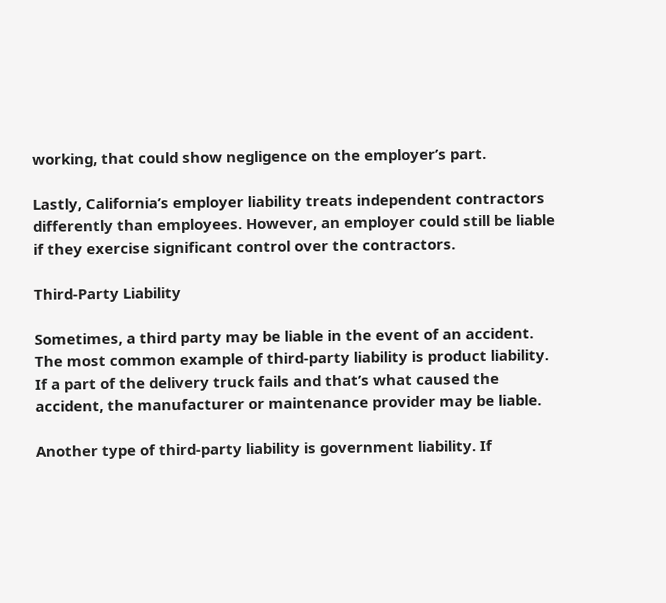working, that could show negligence on the employer’s part.

Lastly, California’s employer liability treats independent contractors differently than employees. However, an employer could still be liable if they exercise significant control over the contractors.

Third-Party Liability

Sometimes, a third party may be liable in the event of an accident. The most common example of third-party liability is product liability. If a part of the delivery truck fails and that’s what caused the accident, the manufacturer or maintenance provider may be liable.

Another type of third-party liability is government liability. If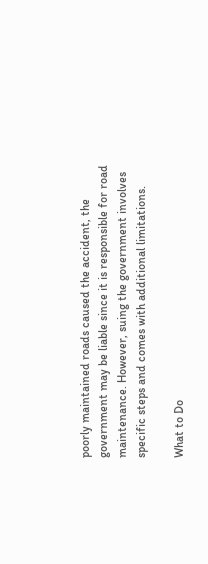poorly maintained roads caused the accident, the government may be liable since it is responsible for road maintenance. However, suing the government involves specific steps and comes with additional limitations.

What to Do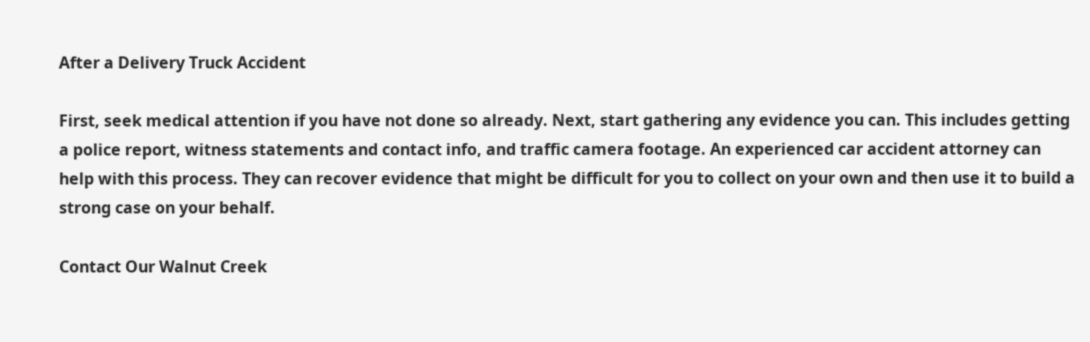After a Delivery Truck Accident

First, seek medical attention if you have not done so already. Next, start gathering any evidence you can. This includes getting a police report, witness statements and contact info, and traffic camera footage. An experienced car accident attorney can help with this process. They can recover evidence that might be difficult for you to collect on your own and then use it to build a strong case on your behalf.

Contact Our Walnut Creek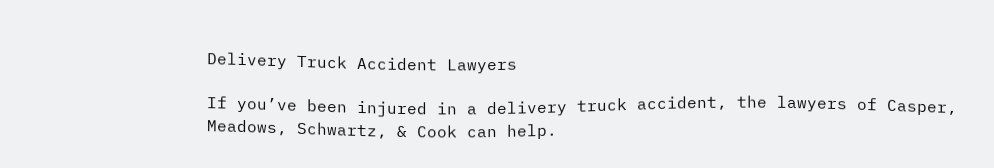Delivery Truck Accident Lawyers

If you’ve been injured in a delivery truck accident, the lawyers of Casper, Meadows, Schwartz, & Cook can help.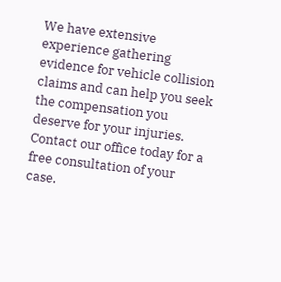We have extensive experience gathering evidence for vehicle collision claims and can help you seek the compensation you deserve for your injuries. Contact our office today for a free consultation of your case.